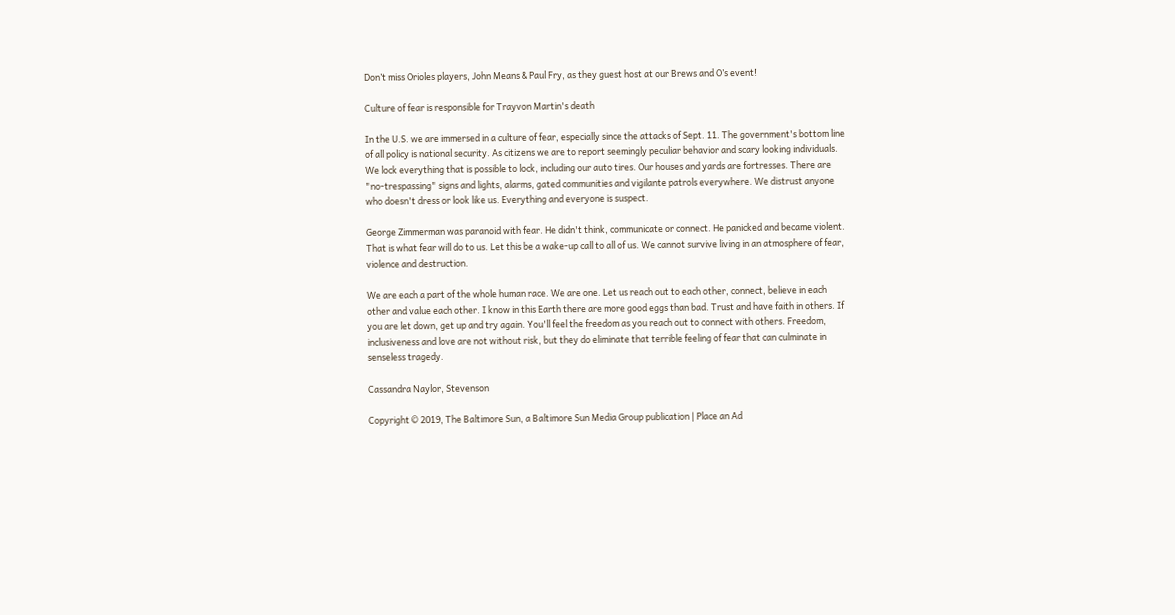Don’t miss Orioles players, John Means & Paul Fry, as they guest host at our Brews and O’s event!

Culture of fear is responsible for Trayvon Martin's death

In the U.S. we are immersed in a culture of fear, especially since the attacks of Sept. 11. The government's bottom line of all policy is national security. As citizens we are to report seemingly peculiar behavior and scary looking individuals. We lock everything that is possible to lock, including our auto tires. Our houses and yards are fortresses. There are "no-trespassing" signs and lights, alarms, gated communities and vigilante patrols everywhere. We distrust anyone who doesn't dress or look like us. Everything and everyone is suspect.

George Zimmerman was paranoid with fear. He didn't think, communicate or connect. He panicked and became violent. That is what fear will do to us. Let this be a wake-up call to all of us. We cannot survive living in an atmosphere of fear, violence and destruction.

We are each a part of the whole human race. We are one. Let us reach out to each other, connect, believe in each other and value each other. I know in this Earth there are more good eggs than bad. Trust and have faith in others. If you are let down, get up and try again. You'll feel the freedom as you reach out to connect with others. Freedom, inclusiveness and love are not without risk, but they do eliminate that terrible feeling of fear that can culminate in senseless tragedy.

Cassandra Naylor, Stevenson

Copyright © 2019, The Baltimore Sun, a Baltimore Sun Media Group publication | Place an Ad